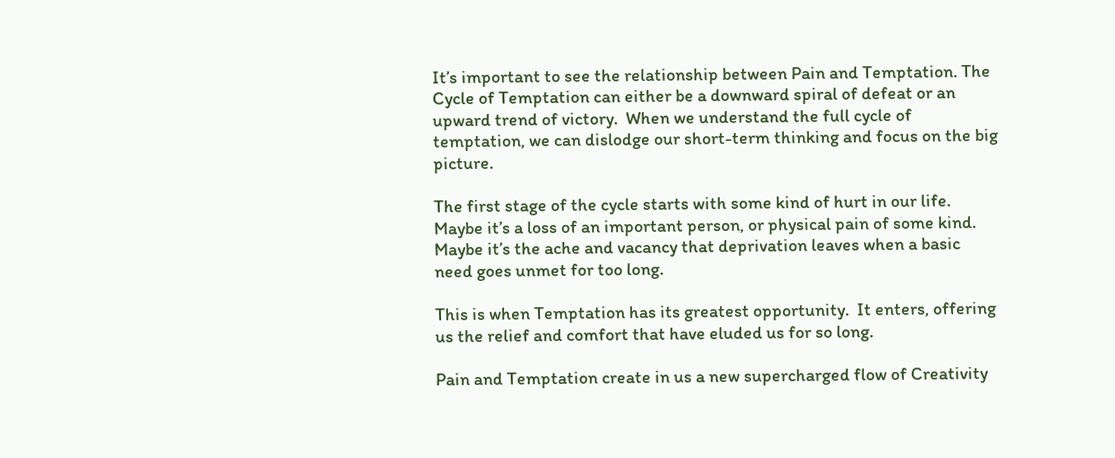It’s important to see the relationship between Pain and Temptation. The Cycle of Temptation can either be a downward spiral of defeat or an upward trend of victory.  When we understand the full cycle of temptation, we can dislodge our short-term thinking and focus on the big picture.

The first stage of the cycle starts with some kind of hurt in our life.  Maybe it’s a loss of an important person, or physical pain of some kind.  Maybe it’s the ache and vacancy that deprivation leaves when a basic need goes unmet for too long.

This is when Temptation has its greatest opportunity.  It enters, offering us the relief and comfort that have eluded us for so long.

Pain and Temptation create in us a new supercharged flow of Creativity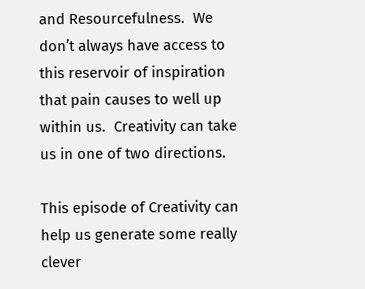and Resourcefulness.  We don’t always have access to this reservoir of inspiration that pain causes to well up within us.  Creativity can take us in one of two directions.

This episode of Creativity can help us generate some really clever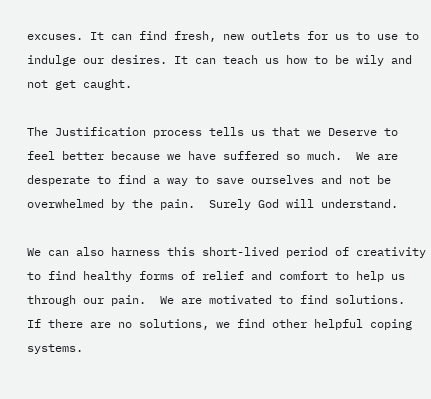excuses. It can find fresh, new outlets for us to use to indulge our desires. It can teach us how to be wily and not get caught.

The Justification process tells us that we Deserve to feel better because we have suffered so much.  We are desperate to find a way to save ourselves and not be overwhelmed by the pain.  Surely God will understand.

We can also harness this short-lived period of creativity to find healthy forms of relief and comfort to help us through our pain.  We are motivated to find solutions.  If there are no solutions, we find other helpful coping systems.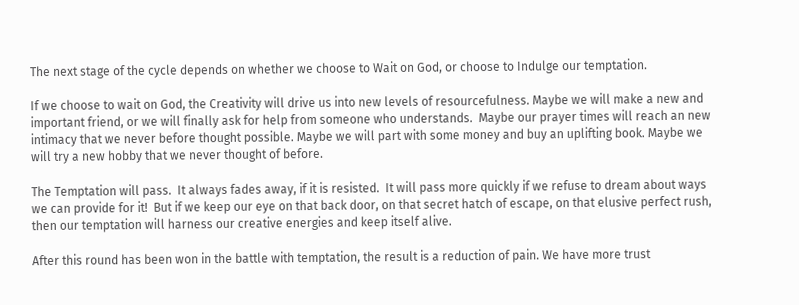The next stage of the cycle depends on whether we choose to Wait on God, or choose to Indulge our temptation.

If we choose to wait on God, the Creativity will drive us into new levels of resourcefulness. Maybe we will make a new and important friend, or we will finally ask for help from someone who understands.  Maybe our prayer times will reach an new intimacy that we never before thought possible. Maybe we will part with some money and buy an uplifting book. Maybe we will try a new hobby that we never thought of before.

The Temptation will pass.  It always fades away, if it is resisted.  It will pass more quickly if we refuse to dream about ways we can provide for it!  But if we keep our eye on that back door, on that secret hatch of escape, on that elusive perfect rush, then our temptation will harness our creative energies and keep itself alive.

After this round has been won in the battle with temptation, the result is a reduction of pain. We have more trust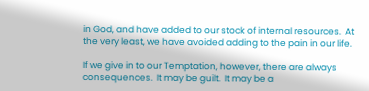in God, and have added to our stock of internal resources.  At the very least, we have avoided adding to the pain in our life.

If we give in to our Temptation, however, there are always consequences.  It may be guilt.  It may be a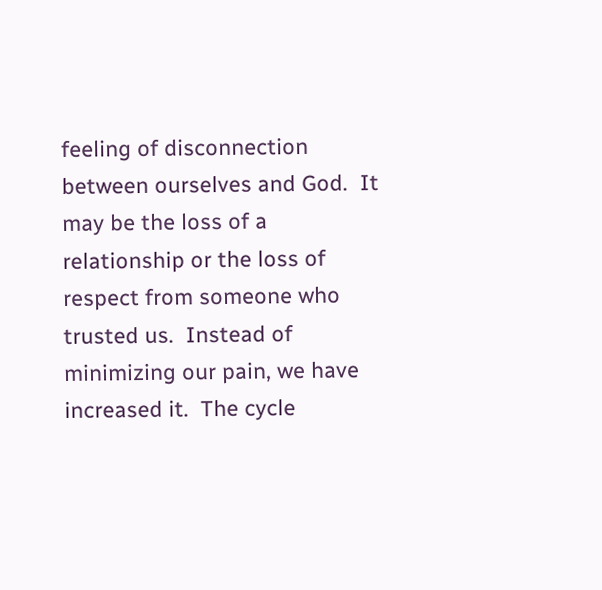feeling of disconnection between ourselves and God.  It may be the loss of a relationship or the loss of respect from someone who trusted us.  Instead of minimizing our pain, we have increased it.  The cycle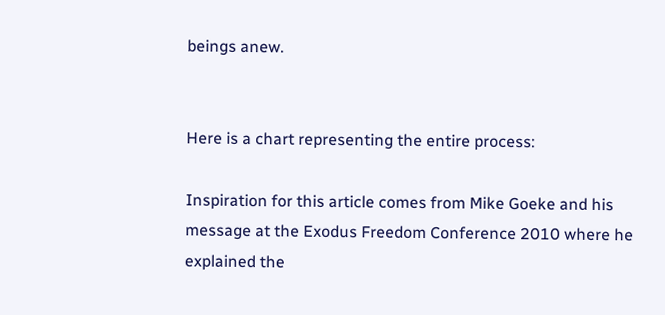beings anew.


Here is a chart representing the entire process:

Inspiration for this article comes from Mike Goeke and his message at the Exodus Freedom Conference 2010 where he explained the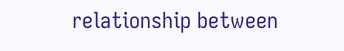relationship between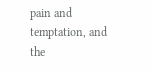pain and temptation, and the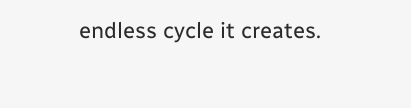endless cycle it creates.